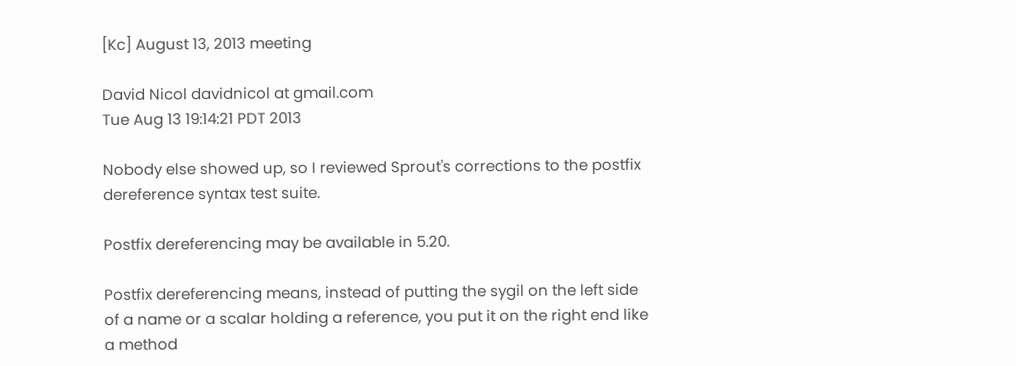[Kc] August 13, 2013 meeting

David Nicol davidnicol at gmail.com
Tue Aug 13 19:14:21 PDT 2013

Nobody else showed up, so I reviewed Sprout's corrections to the postfix
dereference syntax test suite.

Postfix dereferencing may be available in 5.20.

Postfix dereferencing means, instead of putting the sygil on the left side
of a name or a scalar holding a reference, you put it on the right end like
a method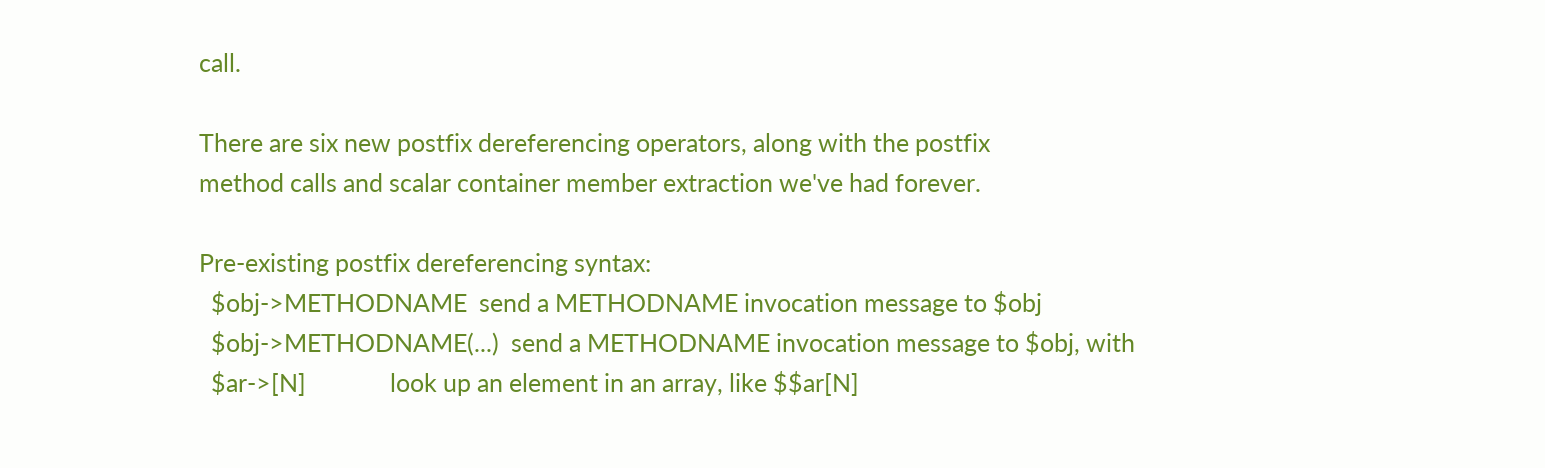call.

There are six new postfix dereferencing operators, along with the postfix
method calls and scalar container member extraction we've had forever.

Pre-existing postfix dereferencing syntax:
  $obj->METHODNAME  send a METHODNAME invocation message to $obj
  $obj->METHODNAME(...)  send a METHODNAME invocation message to $obj, with
  $ar->[N]              look up an element in an array, like $$ar[N]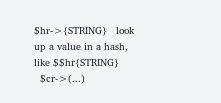$hr->{STRING}   look up a value in a hash, like $$hr{STRING}
  $cr->(...)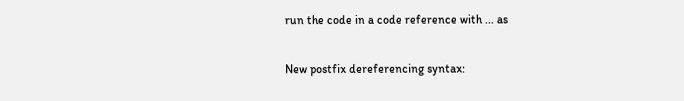run the code in a code reference with ... as

New postfix dereferencing syntax: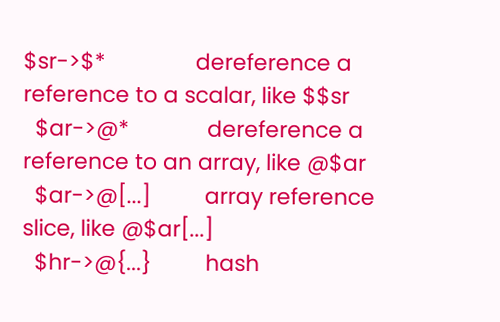$sr->$*               dereference a reference to a scalar, like $$sr
  $ar->@*             dereference a reference to an array, like @$ar
  $ar->@[...]         array reference slice, like @$ar[...]
  $hr->@{...}         hash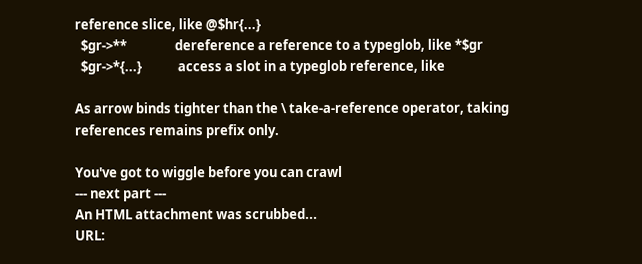reference slice, like @$hr{...}
  $gr->**                dereference a reference to a typeglob, like *$gr
  $gr->*{...}            access a slot in a typeglob reference, like

As arrow binds tighter than the \ take-a-reference operator, taking
references remains prefix only.

You've got to wiggle before you can crawl
--- next part ---
An HTML attachment was scrubbed...
URL: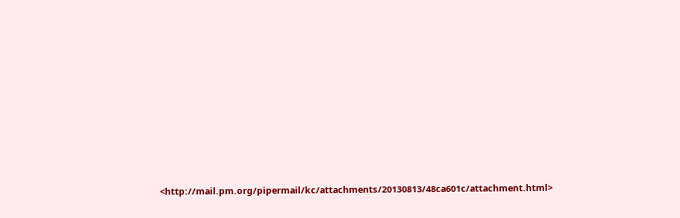<http://mail.pm.org/pipermail/kc/attachments/20130813/48ca601c/attachment.html>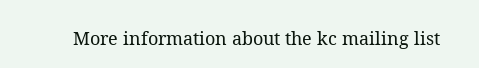More information about the kc mailing list